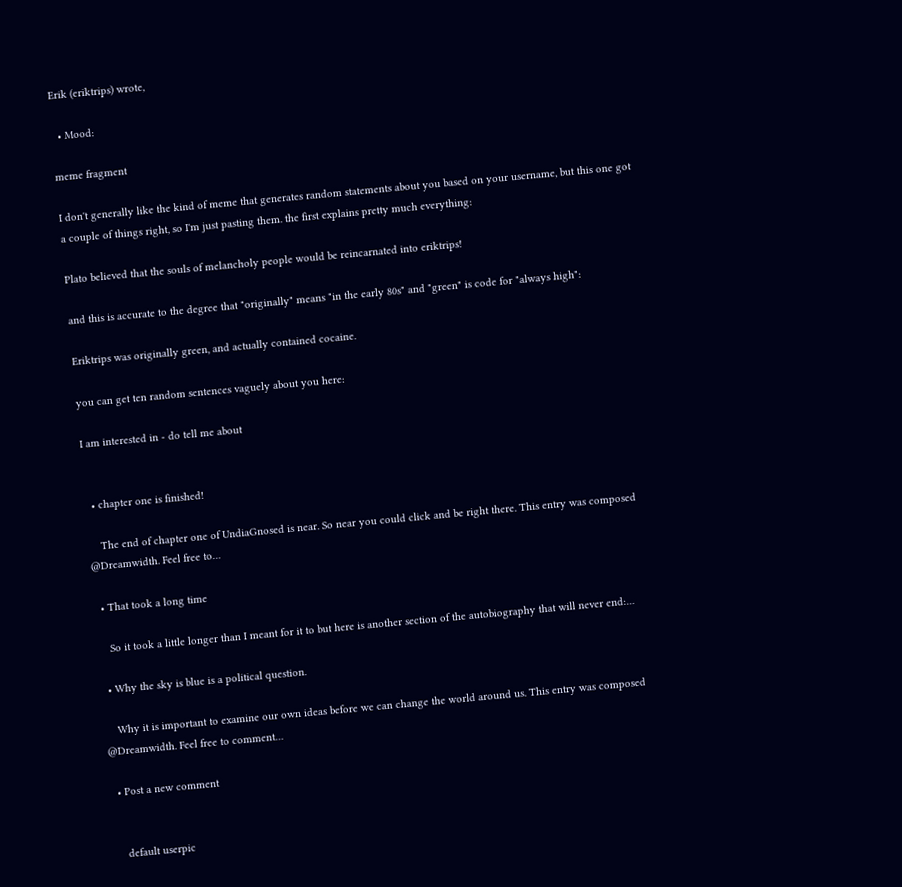Erik (eriktrips) wrote,

  • Mood:

meme fragment

I don't generally like the kind of meme that generates random statements about you based on your username, but this one got a couple of things right, so I'm just pasting them. the first explains pretty much everything:

Plato believed that the souls of melancholy people would be reincarnated into eriktrips!

and this is accurate to the degree that "originally" means "in the early 80s" and "green" is code for "always high":

Eriktrips was originally green, and actually contained cocaine.

you can get ten random sentences vaguely about you here:

I am interested in - do tell me about


  • chapter one is finished!

    The end of chapter one of UndiaGnosed is near. So near you could click and be right there. This entry was composed @Dreamwidth. Feel free to…

  • That took a long time

    So it took a little longer than I meant for it to but here is another section of the autobiography that will never end:…

  • Why the sky is blue is a political question.

    Why it is important to examine our own ideas before we can change the world around us. This entry was composed @Dreamwidth. Feel free to comment…

  • Post a new comment


    default userpic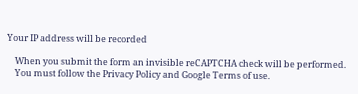Your IP address will be recorded

    When you submit the form an invisible reCAPTCHA check will be performed.
    You must follow the Privacy Policy and Google Terms of use.